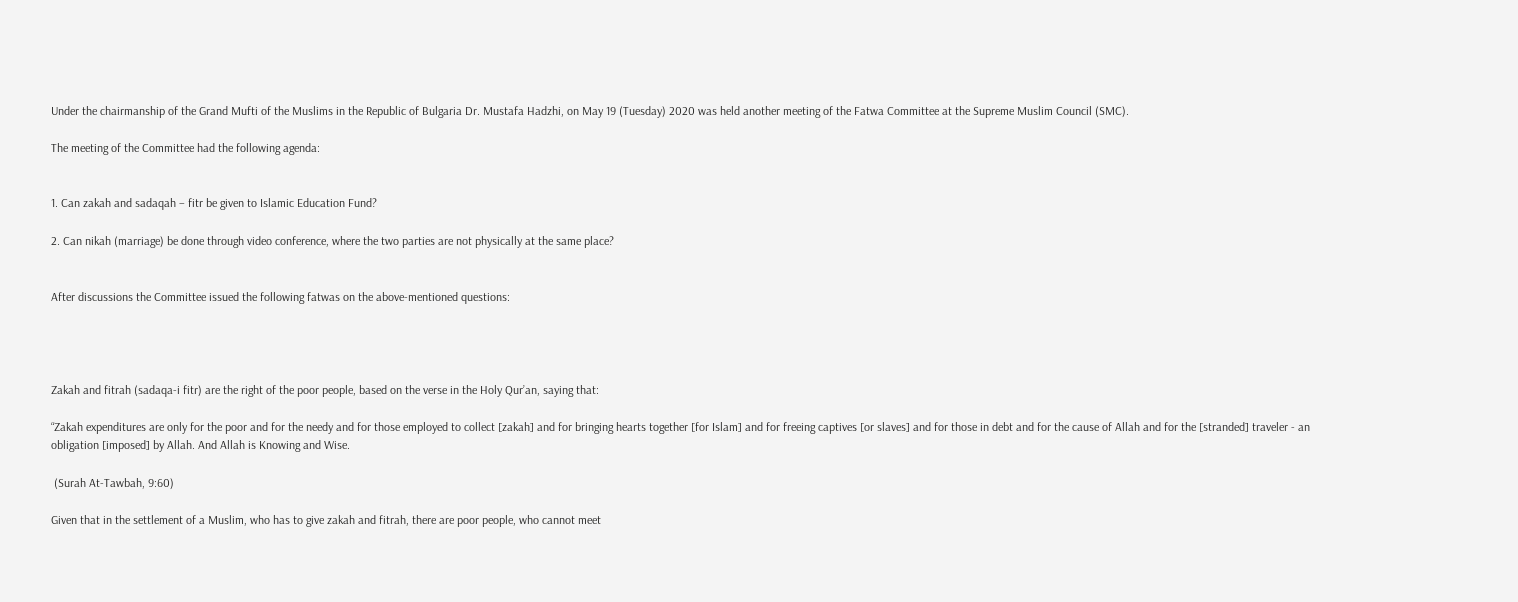Under the chairmanship of the Grand Mufti of the Muslims in the Republic of Bulgaria Dr. Mustafa Hadzhi, on May 19 (Tuesday) 2020 was held another meeting of the Fatwa Committee at the Supreme Muslim Council (SMC).

The meeting of the Committee had the following agenda:


1. Can zakah and sadaqah – fitr be given to Islamic Education Fund?

2. Can nikah (marriage) be done through video conference, where the two parties are not physically at the same place?


After discussions the Committee issued the following fatwas on the above-mentioned questions:




Zakah and fitrah (sadaqa-i fitr) are the right of the poor people, based on the verse in the Holy Qur’an, saying that:

“Zakah expenditures are only for the poor and for the needy and for those employed to collect [zakah] and for bringing hearts together [for Islam] and for freeing captives [or slaves] and for those in debt and for the cause of Allah and for the [stranded] traveler - an obligation [imposed] by Allah. And Allah is Knowing and Wise.

 (Surah At-Tawbah, 9:60)

Given that in the settlement of a Muslim, who has to give zakah and fitrah, there are poor people, who cannot meet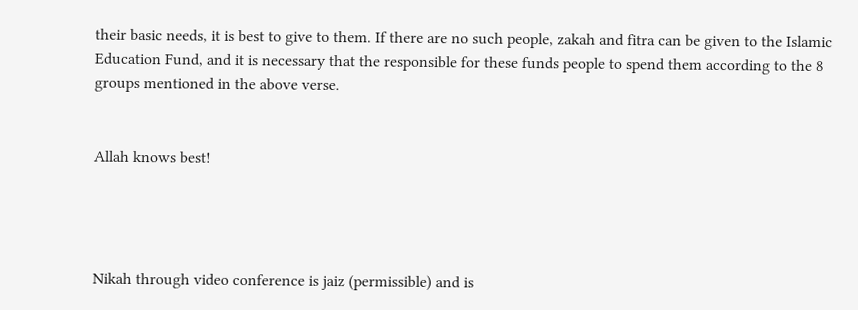their basic needs, it is best to give to them. If there are no such people, zakah and fitra can be given to the Islamic Education Fund, and it is necessary that the responsible for these funds people to spend them according to the 8 groups mentioned in the above verse.


Allah knows best!




Nikah through video conference is jaiz (permissible) and is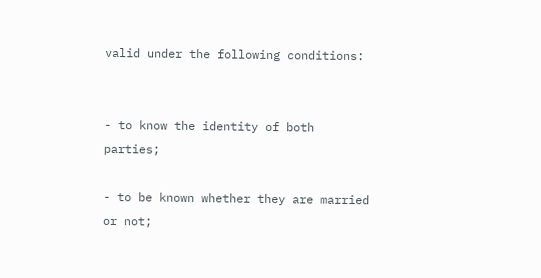valid under the following conditions:


- to know the identity of both parties;

- to be known whether they are married or not;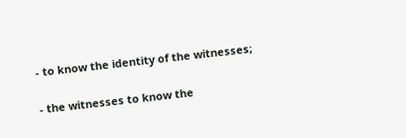- to know the identity of the witnesses;

- the witnesses to know the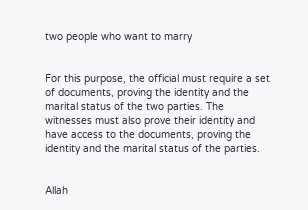two people who want to marry


For this purpose, the official must require a set of documents, proving the identity and the marital status of the two parties. The witnesses must also prove their identity and have access to the documents, proving the identity and the marital status of the parties.


Allah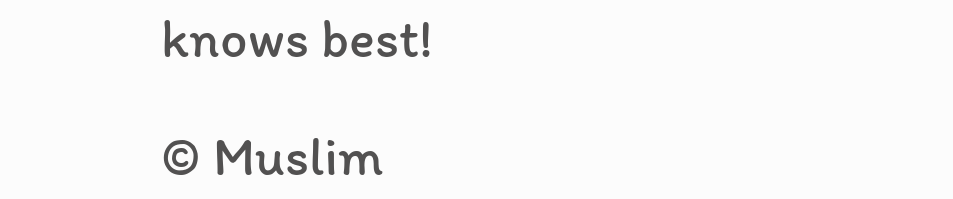knows best!

© Muslim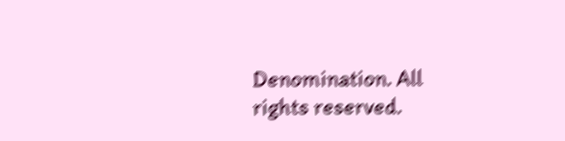Denomination. All rights reserved.